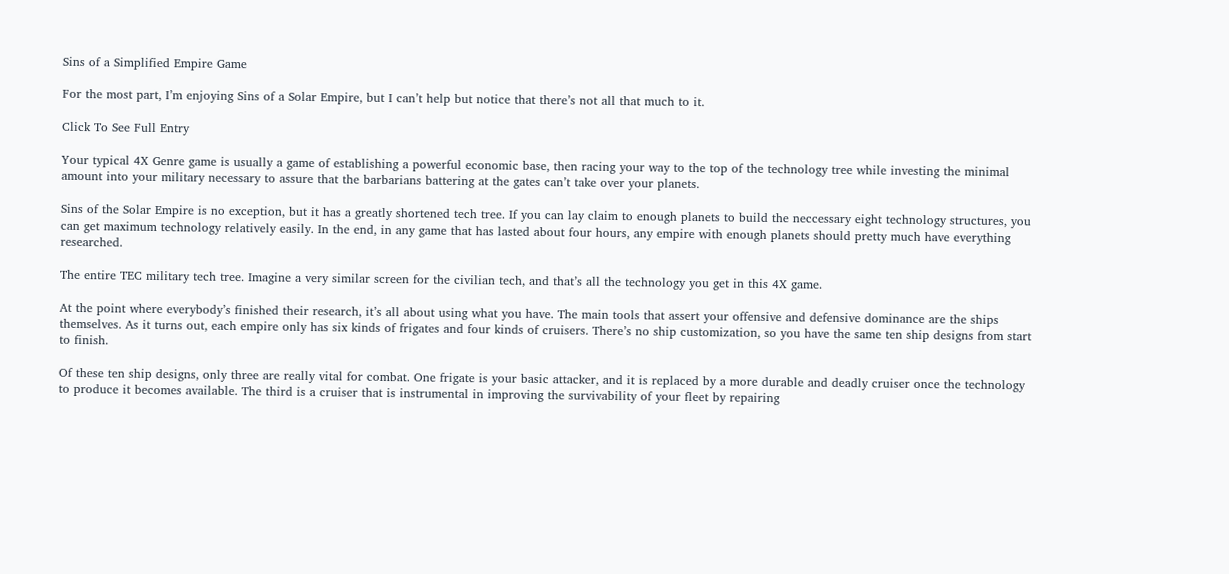Sins of a Simplified Empire Game

For the most part, I’m enjoying Sins of a Solar Empire, but I can’t help but notice that there’s not all that much to it.

Click To See Full Entry

Your typical 4X Genre game is usually a game of establishing a powerful economic base, then racing your way to the top of the technology tree while investing the minimal amount into your military necessary to assure that the barbarians battering at the gates can’t take over your planets.

Sins of the Solar Empire is no exception, but it has a greatly shortened tech tree. If you can lay claim to enough planets to build the neccessary eight technology structures, you can get maximum technology relatively easily. In the end, in any game that has lasted about four hours, any empire with enough planets should pretty much have everything researched.

The entire TEC military tech tree. Imagine a very similar screen for the civilian tech, and that’s all the technology you get in this 4X game.

At the point where everybody’s finished their research, it’s all about using what you have. The main tools that assert your offensive and defensive dominance are the ships themselves. As it turns out, each empire only has six kinds of frigates and four kinds of cruisers. There’s no ship customization, so you have the same ten ship designs from start to finish.

Of these ten ship designs, only three are really vital for combat. One frigate is your basic attacker, and it is replaced by a more durable and deadly cruiser once the technology to produce it becomes available. The third is a cruiser that is instrumental in improving the survivability of your fleet by repairing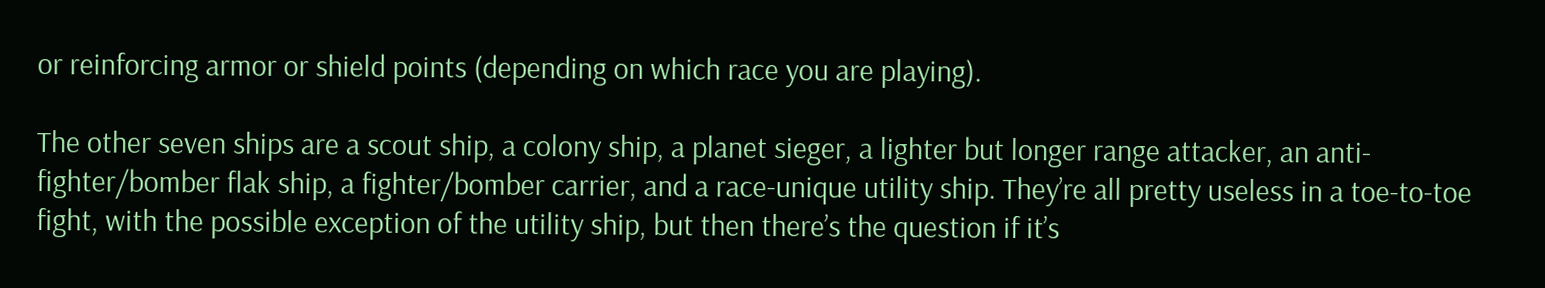or reinforcing armor or shield points (depending on which race you are playing).

The other seven ships are a scout ship, a colony ship, a planet sieger, a lighter but longer range attacker, an anti-fighter/bomber flak ship, a fighter/bomber carrier, and a race-unique utility ship. They’re all pretty useless in a toe-to-toe fight, with the possible exception of the utility ship, but then there’s the question if it’s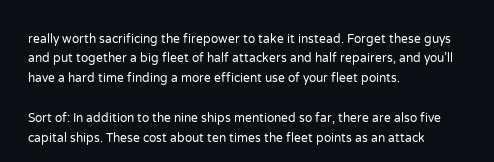really worth sacrificing the firepower to take it instead. Forget these guys and put together a big fleet of half attackers and half repairers, and you’ll have a hard time finding a more efficient use of your fleet points.

Sort of: In addition to the nine ships mentioned so far, there are also five capital ships. These cost about ten times the fleet points as an attack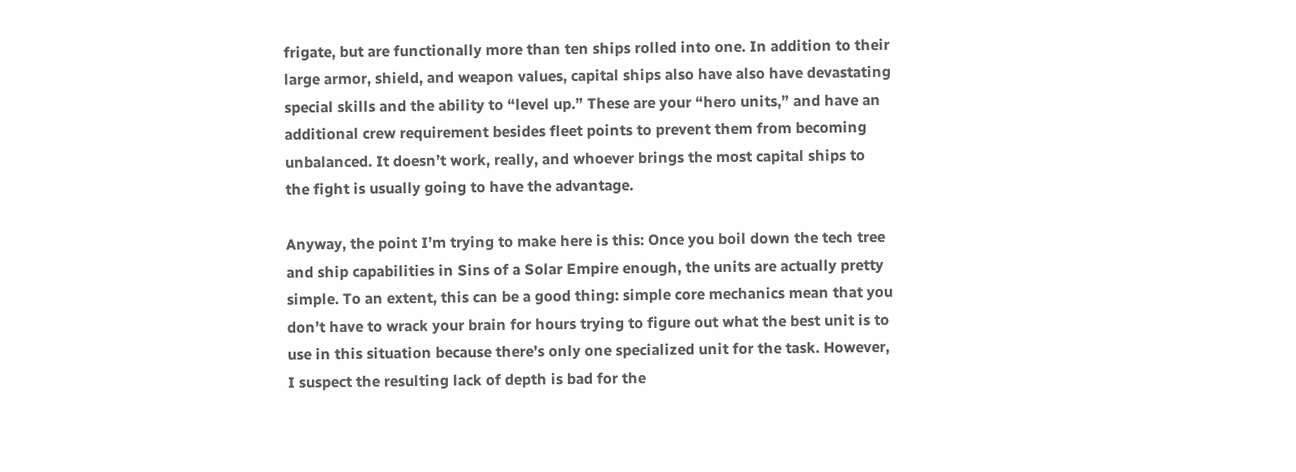frigate, but are functionally more than ten ships rolled into one. In addition to their large armor, shield, and weapon values, capital ships also have also have devastating special skills and the ability to “level up.” These are your “hero units,” and have an additional crew requirement besides fleet points to prevent them from becoming unbalanced. It doesn’t work, really, and whoever brings the most capital ships to the fight is usually going to have the advantage.

Anyway, the point I’m trying to make here is this: Once you boil down the tech tree and ship capabilities in Sins of a Solar Empire enough, the units are actually pretty simple. To an extent, this can be a good thing: simple core mechanics mean that you don’t have to wrack your brain for hours trying to figure out what the best unit is to use in this situation because there’s only one specialized unit for the task. However, I suspect the resulting lack of depth is bad for the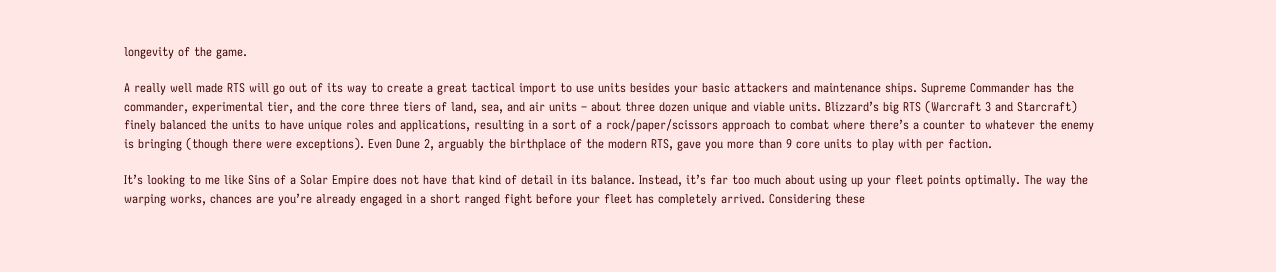longevity of the game.

A really well made RTS will go out of its way to create a great tactical import to use units besides your basic attackers and maintenance ships. Supreme Commander has the commander, experimental tier, and the core three tiers of land, sea, and air units – about three dozen unique and viable units. Blizzard’s big RTS (Warcraft 3 and Starcraft) finely balanced the units to have unique roles and applications, resulting in a sort of a rock/paper/scissors approach to combat where there’s a counter to whatever the enemy is bringing (though there were exceptions). Even Dune 2, arguably the birthplace of the modern RTS, gave you more than 9 core units to play with per faction.

It’s looking to me like Sins of a Solar Empire does not have that kind of detail in its balance. Instead, it’s far too much about using up your fleet points optimally. The way the warping works, chances are you’re already engaged in a short ranged fight before your fleet has completely arrived. Considering these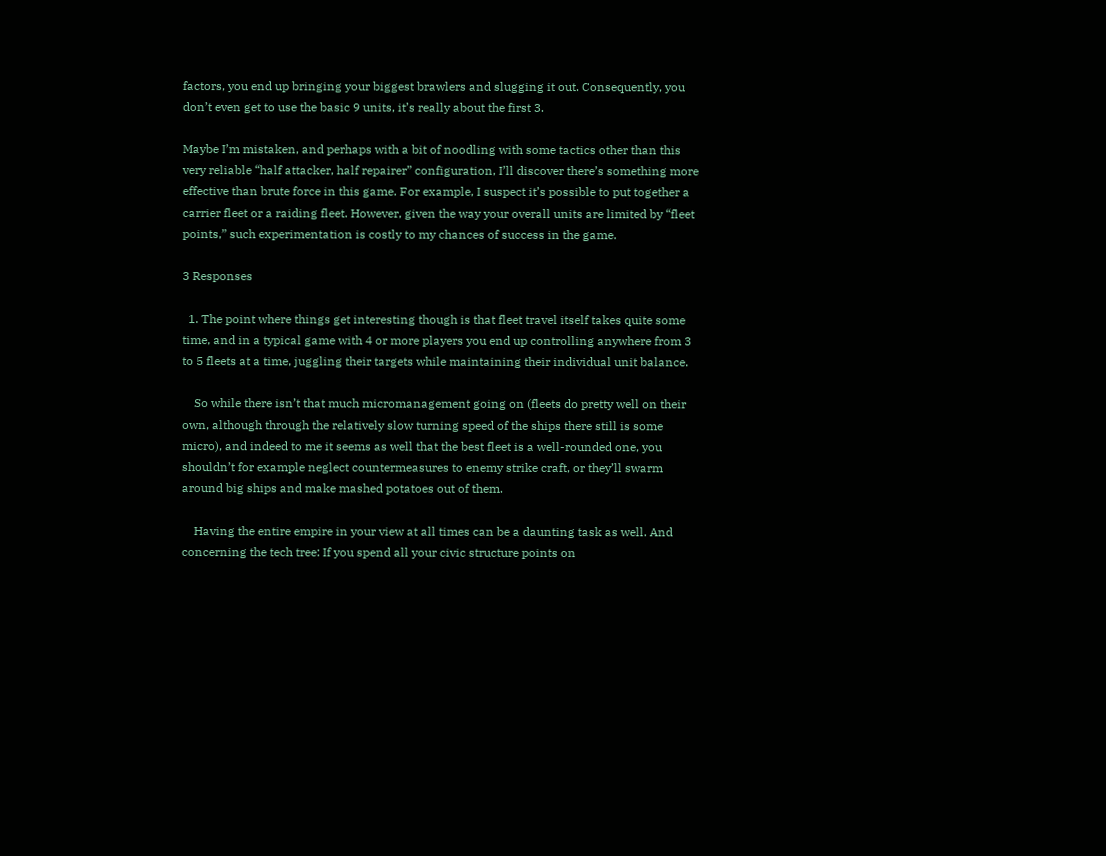factors, you end up bringing your biggest brawlers and slugging it out. Consequently, you don’t even get to use the basic 9 units, it’s really about the first 3.

Maybe I’m mistaken, and perhaps with a bit of noodling with some tactics other than this very reliable “half attacker, half repairer” configuration, I’ll discover there’s something more effective than brute force in this game. For example, I suspect it’s possible to put together a carrier fleet or a raiding fleet. However, given the way your overall units are limited by “fleet points,” such experimentation is costly to my chances of success in the game.

3 Responses

  1. The point where things get interesting though is that fleet travel itself takes quite some time, and in a typical game with 4 or more players you end up controlling anywhere from 3 to 5 fleets at a time, juggling their targets while maintaining their individual unit balance.

    So while there isn’t that much micromanagement going on (fleets do pretty well on their own, although through the relatively slow turning speed of the ships there still is some micro), and indeed to me it seems as well that the best fleet is a well-rounded one, you shouldn’t for example neglect countermeasures to enemy strike craft, or they’ll swarm around big ships and make mashed potatoes out of them.

    Having the entire empire in your view at all times can be a daunting task as well. And concerning the tech tree: If you spend all your civic structure points on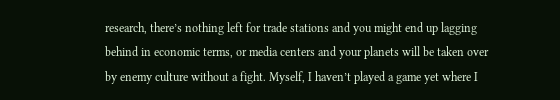research, there’s nothing left for trade stations and you might end up lagging behind in economic terms, or media centers and your planets will be taken over by enemy culture without a fight. Myself, I haven’t played a game yet where I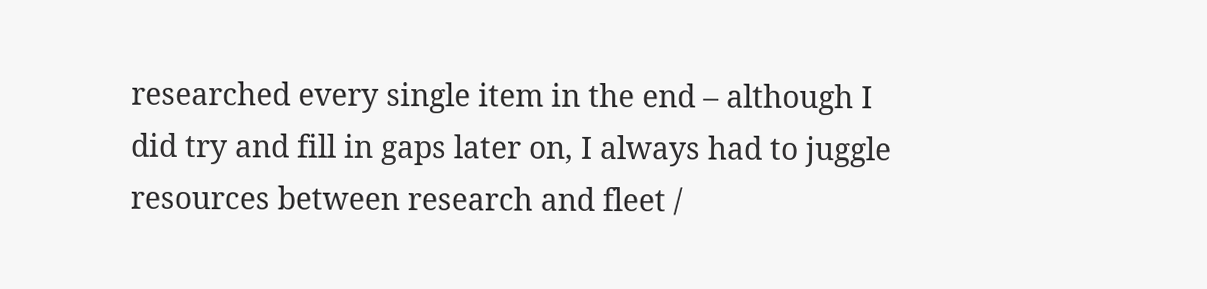researched every single item in the end – although I did try and fill in gaps later on, I always had to juggle resources between research and fleet /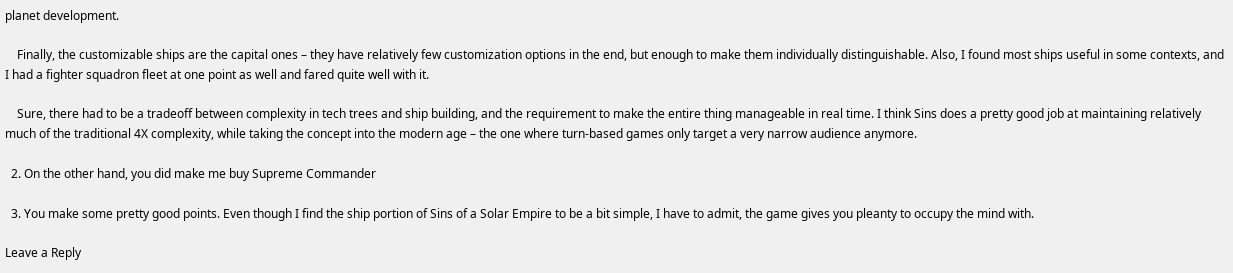planet development.

    Finally, the customizable ships are the capital ones – they have relatively few customization options in the end, but enough to make them individually distinguishable. Also, I found most ships useful in some contexts, and I had a fighter squadron fleet at one point as well and fared quite well with it.

    Sure, there had to be a tradeoff between complexity in tech trees and ship building, and the requirement to make the entire thing manageable in real time. I think Sins does a pretty good job at maintaining relatively much of the traditional 4X complexity, while taking the concept into the modern age – the one where turn-based games only target a very narrow audience anymore.

  2. On the other hand, you did make me buy Supreme Commander

  3. You make some pretty good points. Even though I find the ship portion of Sins of a Solar Empire to be a bit simple, I have to admit, the game gives you pleanty to occupy the mind with.

Leave a Reply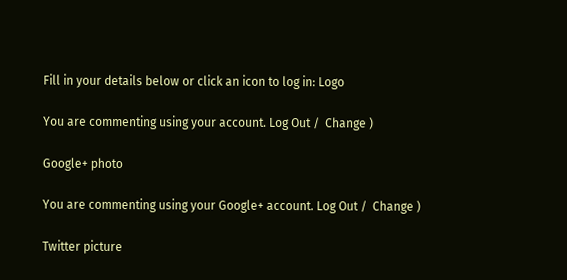Fill in your details below or click an icon to log in: Logo

You are commenting using your account. Log Out /  Change )

Google+ photo

You are commenting using your Google+ account. Log Out /  Change )

Twitter picture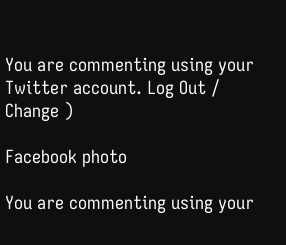You are commenting using your Twitter account. Log Out /  Change )

Facebook photo

You are commenting using your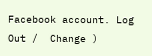Facebook account. Log Out /  Change )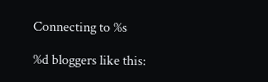Connecting to %s

%d bloggers like this: